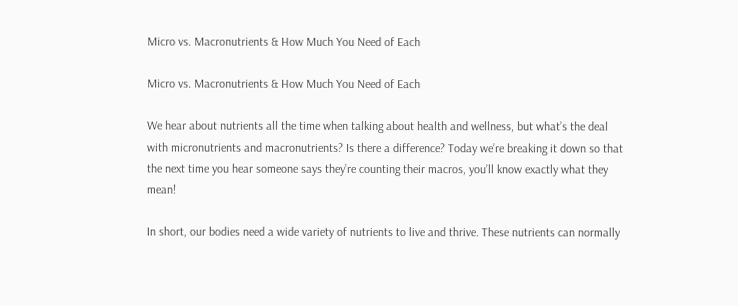Micro vs. Macronutrients & How Much You Need of Each

Micro vs. Macronutrients & How Much You Need of Each

We hear about nutrients all the time when talking about health and wellness, but what’s the deal with micronutrients and macronutrients? Is there a difference? Today we’re breaking it down so that the next time you hear someone says they’re counting their macros, you’ll know exactly what they mean!

In short, our bodies need a wide variety of nutrients to live and thrive. These nutrients can normally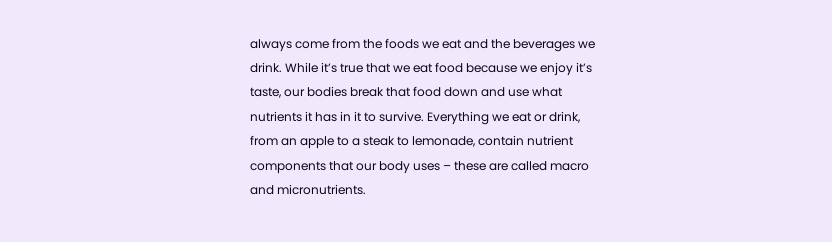always come from the foods we eat and the beverages we drink. While it’s true that we eat food because we enjoy it’s taste, our bodies break that food down and use what nutrients it has in it to survive. Everything we eat or drink, from an apple to a steak to lemonade, contain nutrient components that our body uses – these are called macro and micronutrients.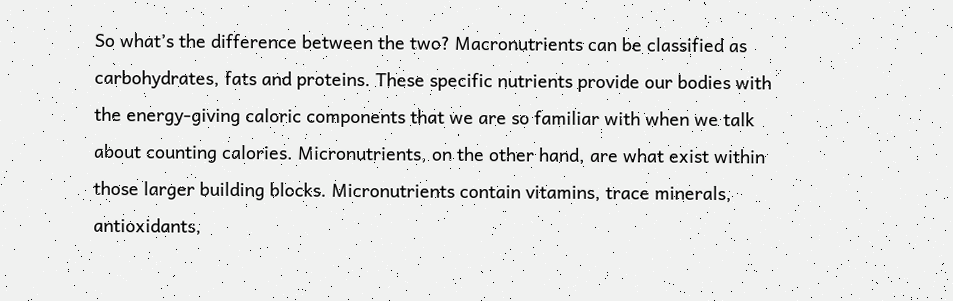So what’s the difference between the two? Macronutrients can be classified as carbohydrates, fats and proteins. These specific nutrients provide our bodies with the energy-giving caloric components that we are so familiar with when we talk about counting calories. Micronutrients, on the other hand, are what exist within those larger building blocks. Micronutrients contain vitamins, trace minerals, antioxidants,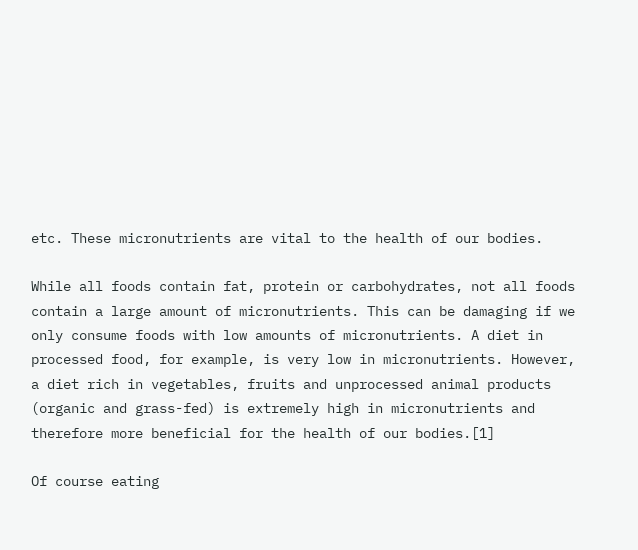etc. These micronutrients are vital to the health of our bodies.

While all foods contain fat, protein or carbohydrates, not all foods contain a large amount of micronutrients. This can be damaging if we only consume foods with low amounts of micronutrients. A diet in processed food, for example, is very low in micronutrients. However, a diet rich in vegetables, fruits and unprocessed animal products (organic and grass-fed) is extremely high in micronutrients and therefore more beneficial for the health of our bodies.[1]

Of course eating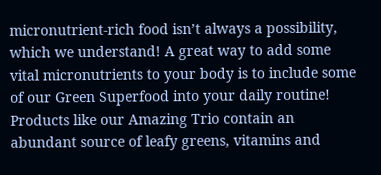micronutrient-rich food isn’t always a possibility, which we understand! A great way to add some vital micronutrients to your body is to include some of our Green Superfood into your daily routine! Products like our Amazing Trio contain an abundant source of leafy greens, vitamins and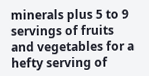minerals plus 5 to 9 servings of fruits and vegetables for a hefty serving of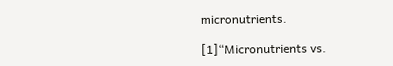micronutrients.

[1]“Micronutrients vs.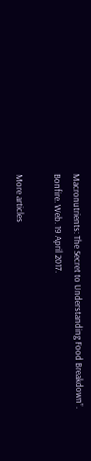Macronutrients: The Secret to Understanding Food Breakdown”. Bonfire. Web. 19 April 2017.

More articles